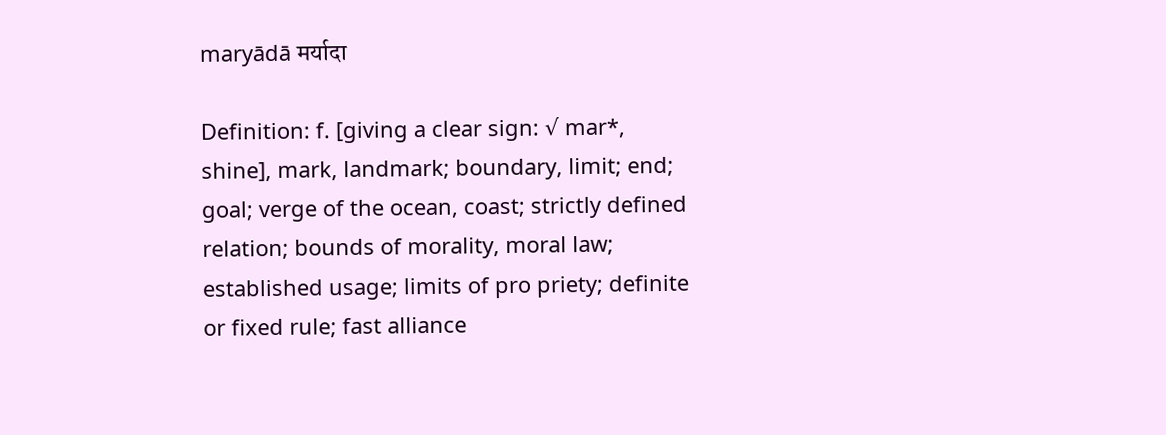maryādā मर्यादा

Definition: f. [giving a clear sign: √ mar*, shine], mark, landmark; boundary, limit; end; goal; verge of the ocean, coast; strictly defined relation; bounds of morality, moral law; established usage; limits of pro priety; definite or fixed rule; fast alliance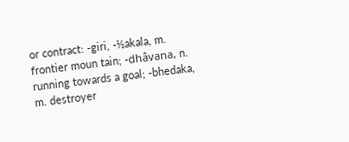or contract: -giri, -½akala, m. frontier moun tain; -dhâvana, n. running towards a goal; -bhedaka, m. destroyer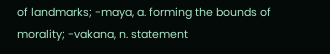of landmarks; -maya, a. forming the bounds of morality; -vakana, n. statement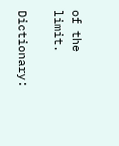of the limit.

Dictionary: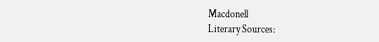Macdonell
Literary Sources: